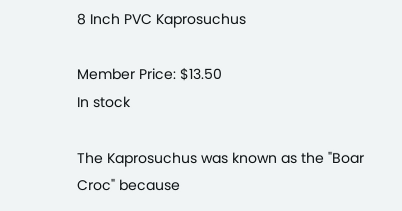8 Inch PVC Kaprosuchus

Member Price: $13.50
In stock

The Kaprosuchus was known as the "Boar Croc" because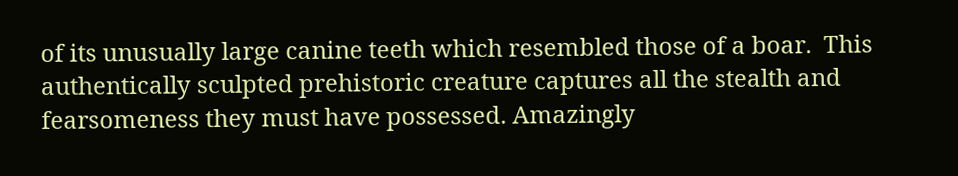of its unusually large canine teeth which resembled those of a boar.  This authentically sculpted prehistoric creature captures all the stealth and fearsomeness they must have possessed. Amazingly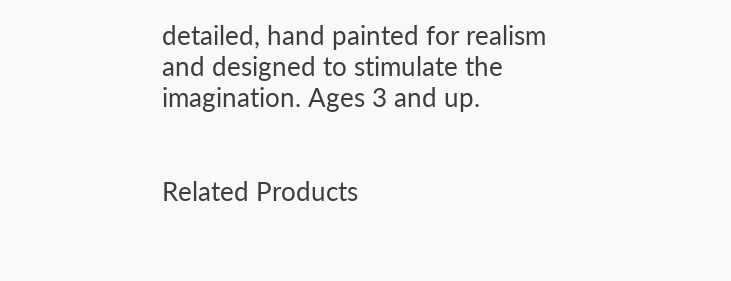detailed, hand painted for realism and designed to stimulate the imagination. Ages 3 and up.


Related Products